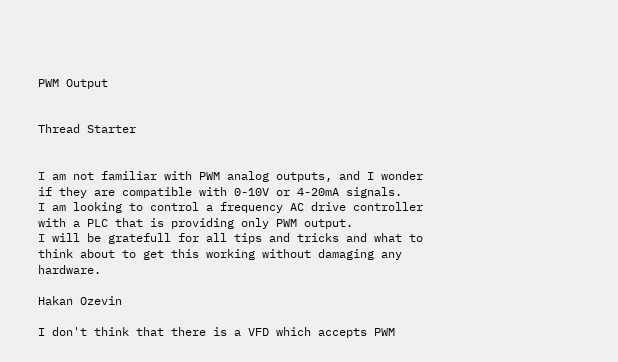PWM Output


Thread Starter


I am not familiar with PWM analog outputs, and I wonder if they are compatible with 0-10V or 4-20mA signals.
I am looking to control a frequency AC drive controller with a PLC that is providing only PWM output.
I will be gratefull for all tips and tricks and what to think about to get this working without damaging any hardware.

Hakan Ozevin

I don't think that there is a VFD which accepts PWM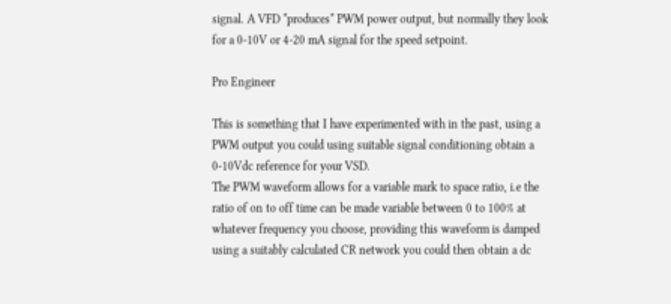signal. A VFD *produces* PWM power output, but normally they look for a 0-10V or 4-20 mA signal for the speed setpoint.

Pro Engineer

This is something that I have experimented with in the past, using a PWM output you could using suitable signal conditioning obtain a 0-10Vdc reference for your VSD.
The PWM waveform allows for a variable mark to space ratio, i.e the ratio of on to off time can be made variable between 0 to 100% at whatever frequency you choose, providing this waveform is damped using a suitably calculated CR network you could then obtain a dc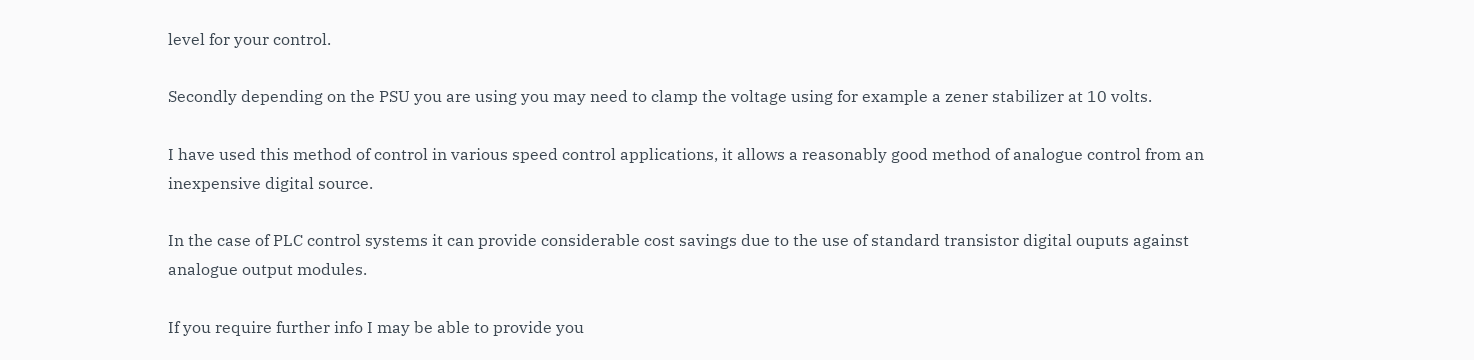level for your control.

Secondly depending on the PSU you are using you may need to clamp the voltage using for example a zener stabilizer at 10 volts.

I have used this method of control in various speed control applications, it allows a reasonably good method of analogue control from an inexpensive digital source.

In the case of PLC control systems it can provide considerable cost savings due to the use of standard transistor digital ouputs against analogue output modules.

If you require further info I may be able to provide you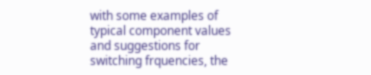with some examples of typical component values and suggestions for switching frquencies, the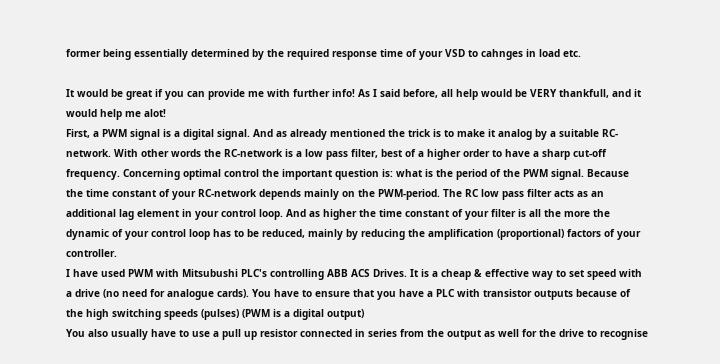former being essentially determined by the required response time of your VSD to cahnges in load etc.

It would be great if you can provide me with further info! As I said before, all help would be VERY thankfull, and it would help me alot!
First, a PWM signal is a digital signal. And as already mentioned the trick is to make it analog by a suitable RC-network. With other words the RC-network is a low pass filter, best of a higher order to have a sharp cut-off frequency. Concerning optimal control the important question is: what is the period of the PWM signal. Because the time constant of your RC-network depends mainly on the PWM-period. The RC low pass filter acts as an additional lag element in your control loop. And as higher the time constant of your filter is all the more the dynamic of your control loop has to be reduced, mainly by reducing the amplification (proportional) factors of your controller.
I have used PWM with Mitsubushi PLC's controlling ABB ACS Drives. It is a cheap & effective way to set speed with a drive (no need for analogue cards). You have to ensure that you have a PLC with transistor outputs because of the high switching speeds (pulses) (PWM is a digital output)
You also usually have to use a pull up resistor connected in series from the output as well for the drive to recognise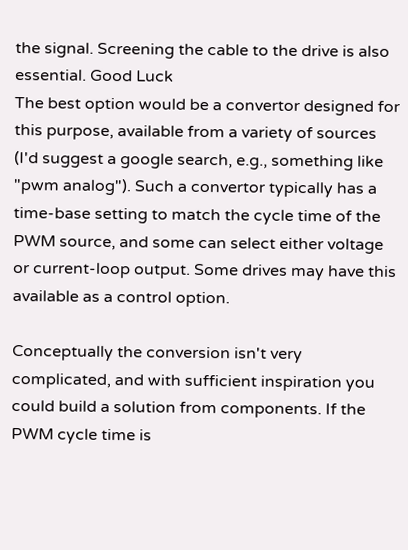the signal. Screening the cable to the drive is also essential. Good Luck
The best option would be a convertor designed for this purpose, available from a variety of sources (I'd suggest a google search, e.g., something like "pwm analog"). Such a convertor typically has a time-base setting to match the cycle time of the PWM source, and some can select either voltage or current-loop output. Some drives may have this available as a control option.

Conceptually the conversion isn't very complicated, and with sufficient inspiration you could build a solution from components. If the PWM cycle time is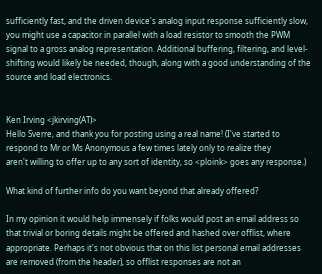sufficiently fast, and the driven device's analog input response sufficiently slow, you might use a capacitor in parallel with a load resistor to smooth the PWM signal to a gross analog representation. Additional buffering, filtering, and level-shifting would likely be needed, though, along with a good understanding of the source and load electronics.


Ken Irving <jkirving(AT)>
Hello Sverre, and thank you for posting using a real name! (I've started to respond to Mr or Ms Anonymous a few times lately only to realize they
aren't willing to offer up to any sort of identity, so <ploink> goes any response.)

What kind of further info do you want beyond that already offered?

In my opinion it would help immensely if folks would post an email address so that trivial or boring details might be offered and hashed over offlist, where appropriate. Perhaps it's not obvious that on this list personal email addresses are removed (from the header), so offlist responses are not an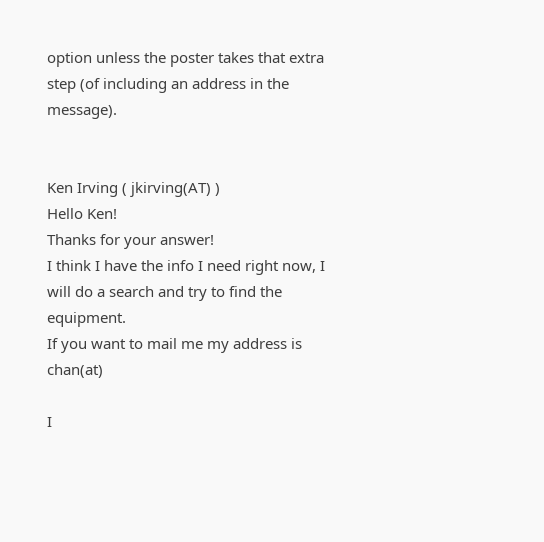option unless the poster takes that extra step (of including an address in the message).


Ken Irving ( jkirving(AT) )
Hello Ken!
Thanks for your answer!
I think I have the info I need right now, I will do a search and try to find the equipment.
If you want to mail me my address is chan(at)

I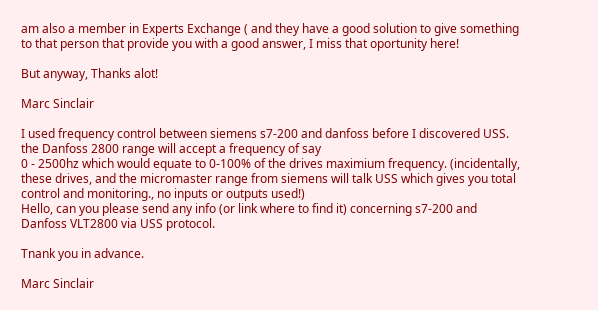am also a member in Experts Exchange ( and they have a good solution to give something to that person that provide you with a good answer, I miss that oportunity here!

But anyway, Thanks alot!

Marc Sinclair

I used frequency control between siemens s7-200 and danfoss before I discovered USS. the Danfoss 2800 range will accept a frequency of say
0 - 2500hz which would equate to 0-100% of the drives maximium frequency. (incidentally, these drives, and the micromaster range from siemens will talk USS which gives you total control and monitoring., no inputs or outputs used!)
Hello, can you please send any info (or link where to find it) concerning s7-200 and Danfoss VLT2800 via USS protocol.

Tnank you in advance.

Marc Sinclair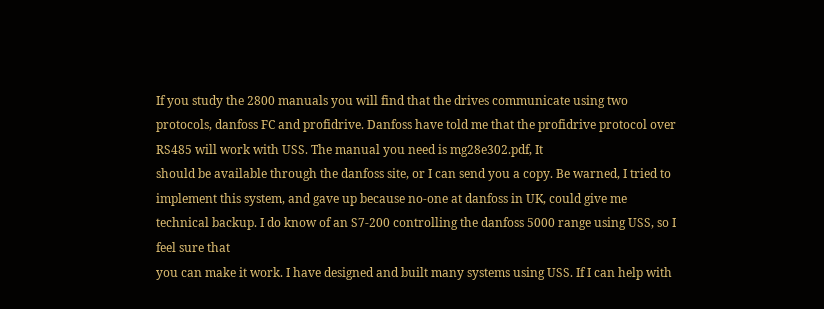If you study the 2800 manuals you will find that the drives communicate using two protocols, danfoss FC and profidrive. Danfoss have told me that the profidrive protocol over RS485 will work with USS. The manual you need is mg28e302.pdf, It
should be available through the danfoss site, or I can send you a copy. Be warned, I tried to implement this system, and gave up because no-one at danfoss in UK, could give me technical backup. I do know of an S7-200 controlling the danfoss 5000 range using USS, so I feel sure that
you can make it work. I have designed and built many systems using USS. If I can help with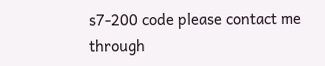s7-200 code please contact me through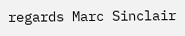regards Marc Sinclair